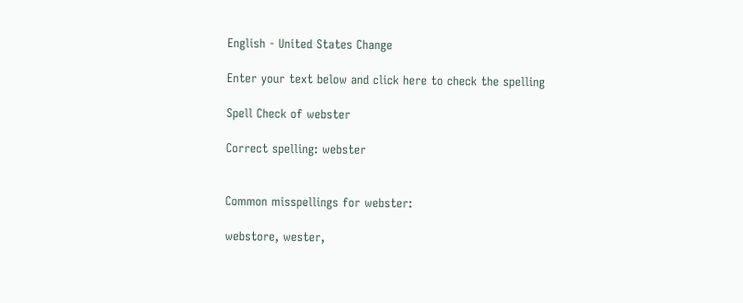English - United States Change

Enter your text below and click here to check the spelling

Spell Check of webster

Correct spelling: webster


Common misspellings for webster:

webstore, wester,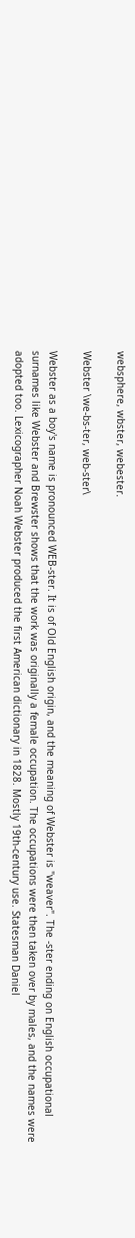websphere, wbster, webester.

Webster \we-bs-ter, web-ster\

Webster as a boy's name is pronounced WEB-ster. It is of Old English origin, and the meaning of Webster is "weaver". The -ster ending on English occupational surnames like Webster and Brewster shows that the work was originally a female occupation. The occupations were then taken over by males, and the names were adopted too. Lexicographer Noah Webster produced the first American dictionary in 1828. Mostly 19th-century use. Statesman Daniel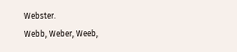Webster.
Webb, Weber, Weeb,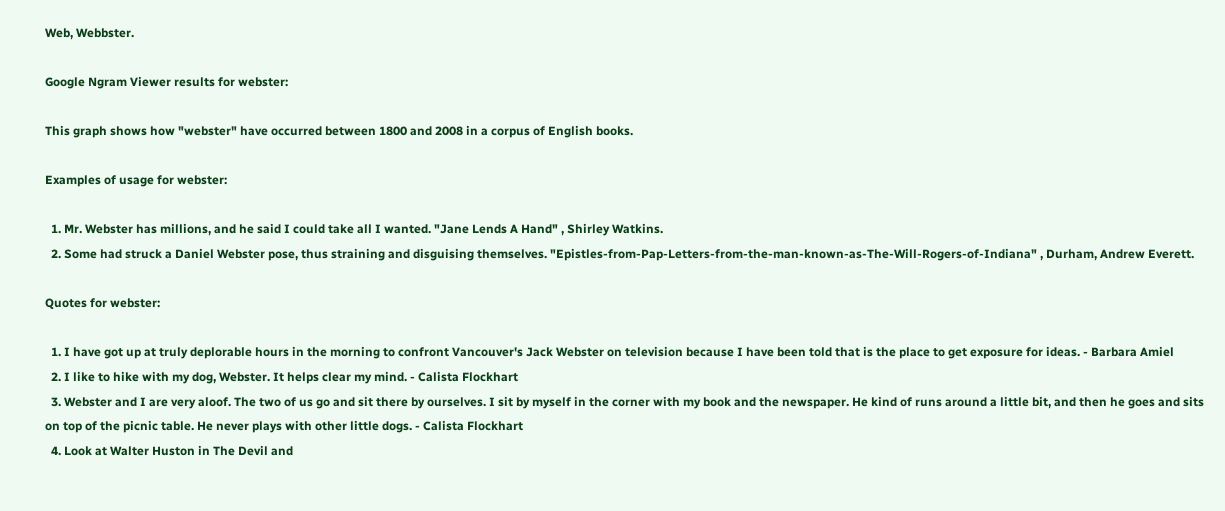Web, Webbster.

Google Ngram Viewer results for webster:

This graph shows how "webster" have occurred between 1800 and 2008 in a corpus of English books.

Examples of usage for webster:

  1. Mr. Webster has millions, and he said I could take all I wanted. "Jane Lends A Hand" , Shirley Watkins.
  2. Some had struck a Daniel Webster pose, thus straining and disguising themselves. "Epistles-from-Pap-Letters-from-the-man-known-as-The-Will-Rogers-of-Indiana" , Durham, Andrew Everett.

Quotes for webster:

  1. I have got up at truly deplorable hours in the morning to confront Vancouver's Jack Webster on television because I have been told that is the place to get exposure for ideas. - Barbara Amiel
  2. I like to hike with my dog, Webster. It helps clear my mind. - Calista Flockhart
  3. Webster and I are very aloof. The two of us go and sit there by ourselves. I sit by myself in the corner with my book and the newspaper. He kind of runs around a little bit, and then he goes and sits on top of the picnic table. He never plays with other little dogs. - Calista Flockhart
  4. Look at Walter Huston in The Devil and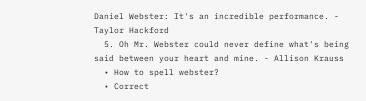Daniel Webster: It's an incredible performance. - Taylor Hackford
  5. Oh Mr. Webster could never define what's being said between your heart and mine. - Allison Krauss
  • How to spell webster?
  • Correct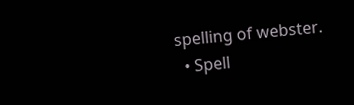spelling of webster.
  • Spell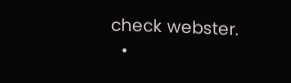check webster.
  •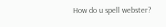How do u spell webster?